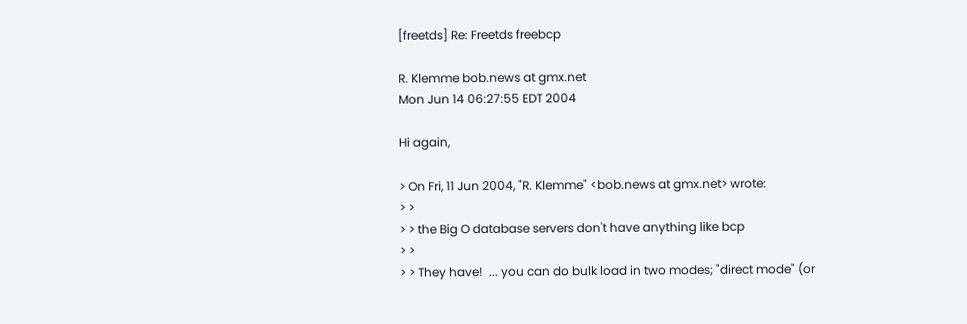[freetds] Re: Freetds freebcp

R. Klemme bob.news at gmx.net
Mon Jun 14 06:27:55 EDT 2004

Hi again,

> On Fri, 11 Jun 2004, "R. Klemme" <bob.news at gmx.net> wrote:
> >
> > the Big O database servers don't have anything like bcp
> >
> > They have!  ... you can do bulk load in two modes; "direct mode" (or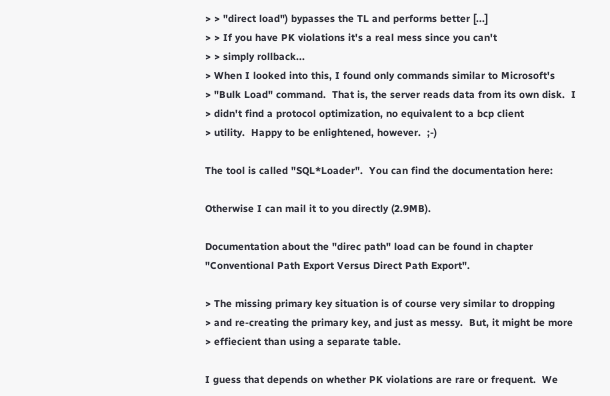> > "direct load") bypasses the TL and performs better [...]
> > If you have PK violations it's a real mess since you can't
> > simply rollback...
> When I looked into this, I found only commands similar to Microsoft's
> "Bulk Load" command.  That is, the server reads data from its own disk.  I
> didn't find a protocol optimization, no equivalent to a bcp client
> utility.  Happy to be enlightened, however.  ;-)

The tool is called "SQL*Loader".  You can find the documentation here:

Otherwise I can mail it to you directly (2.9MB).

Documentation about the "direc path" load can be found in chapter
"Conventional Path Export Versus Direct Path Export".

> The missing primary key situation is of course very similar to dropping
> and re-creating the primary key, and just as messy.  But, it might be more
> effiecient than using a separate table.

I guess that depends on whether PK violations are rare or frequent.  We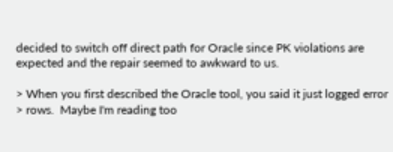decided to switch off direct path for Oracle since PK violations are
expected and the repair seemed to awkward to us.

> When you first described the Oracle tool, you said it just logged error
> rows.  Maybe I'm reading too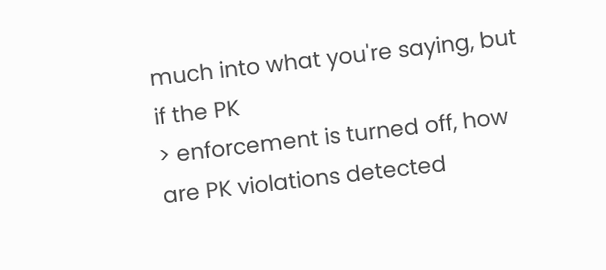much into what you're saying, but if the PK
> enforcement is turned off, how are PK violations detected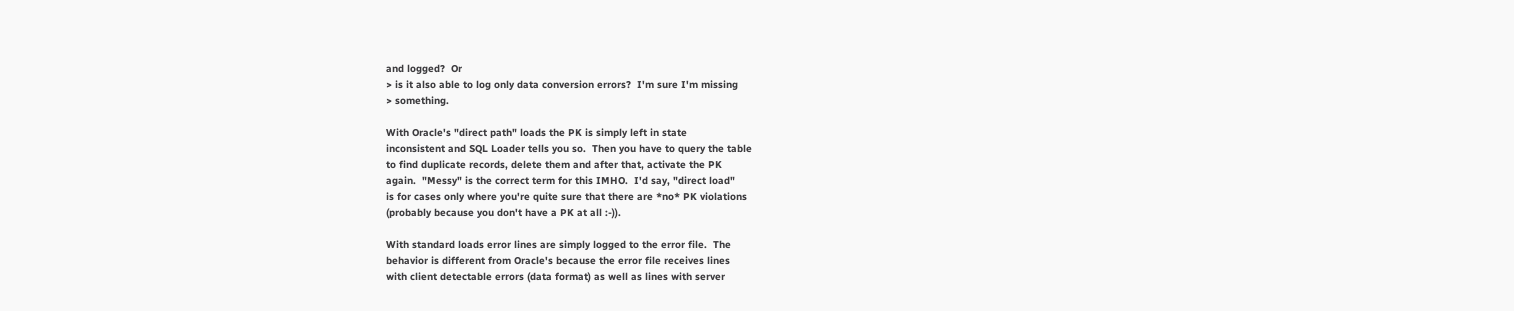and logged?  Or
> is it also able to log only data conversion errors?  I'm sure I'm missing
> something.

With Oracle's "direct path" loads the PK is simply left in state
inconsistent and SQL Loader tells you so.  Then you have to query the table
to find duplicate records, delete them and after that, activate the PK
again.  "Messy" is the correct term for this IMHO.  I'd say, "direct load"
is for cases only where you're quite sure that there are *no* PK violations
(probably because you don't have a PK at all :-)).

With standard loads error lines are simply logged to the error file.  The
behavior is different from Oracle's because the error file receives lines
with client detectable errors (data format) as well as lines with server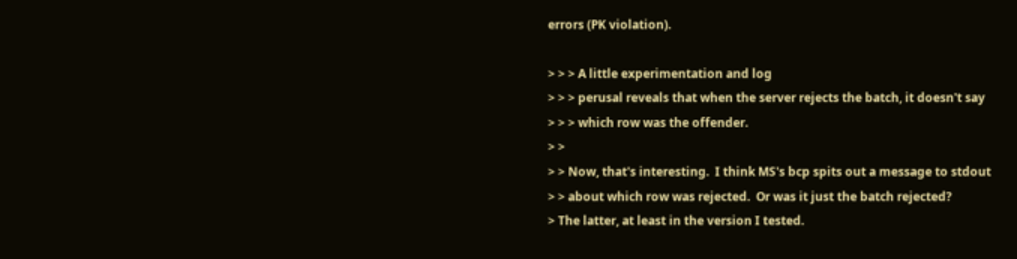errors (PK violation).

> > > A little experimentation and log
> > > perusal reveals that when the server rejects the batch, it doesn't say
> > > which row was the offender.
> >
> > Now, that's interesting.  I think MS's bcp spits out a message to stdout
> > about which row was rejected.  Or was it just the batch rejected?
> The latter, at least in the version I tested.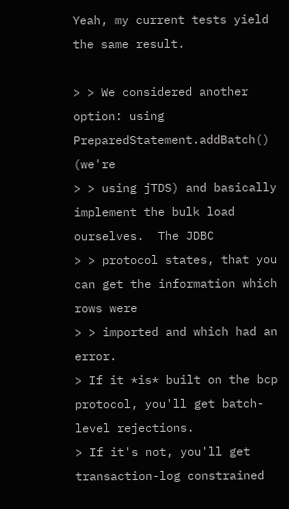Yeah, my current tests yield the same result.

> > We considered another option: using PreparedStatement.addBatch() (we're
> > using jTDS) and basically implement the bulk load ourselves.  The JDBC
> > protocol states, that you can get the information which rows were
> > imported and which had an error.
> If it *is* built on the bcp protocol, you'll get batch-level rejections.
> If it's not, you'll get transaction-log constrained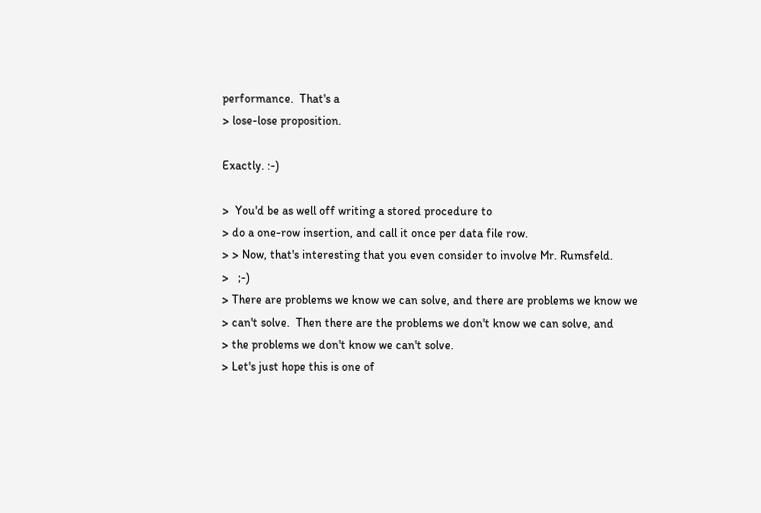performance.  That's a
> lose-lose proposition.

Exactly. :-)

>  You'd be as well off writing a stored procedure to
> do a one-row insertion, and call it once per data file row.
> > Now, that's interesting that you even consider to involve Mr. Rumsfeld.
>   ;-)
> There are problems we know we can solve, and there are problems we know we
> can't solve.  Then there are the problems we don't know we can solve, and
> the problems we don't know we can't solve.
> Let's just hope this is one of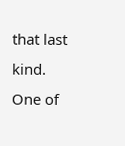that last kind.  One of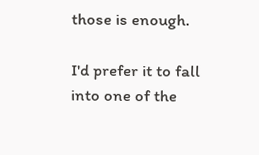those is enough.

I'd prefer it to fall into one of the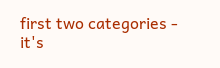first two categories - it's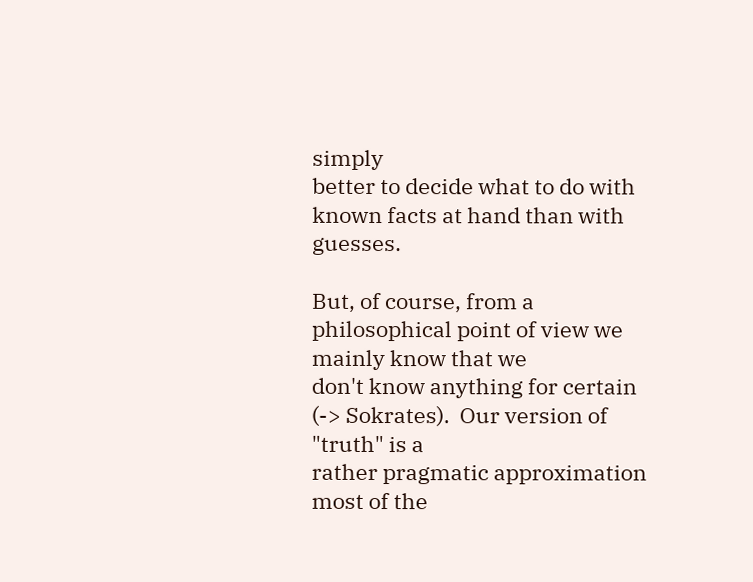simply
better to decide what to do with known facts at hand than with guesses.

But, of course, from a philosophical point of view we mainly know that we
don't know anything for certain (-> Sokrates).  Our version of "truth" is a
rather pragmatic approximation most of the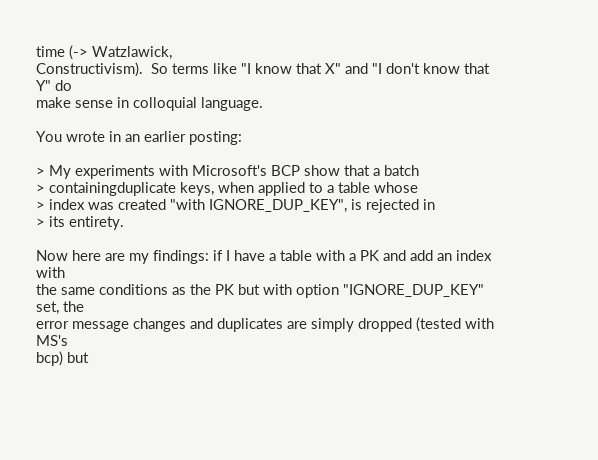time (-> Watzlawick,
Constructivism).  So terms like "I know that X" and "I don't know that Y" do
make sense in colloquial language.

You wrote in an earlier posting:

> My experiments with Microsoft's BCP show that a batch
> containingduplicate keys, when applied to a table whose
> index was created "with IGNORE_DUP_KEY", is rejected in
> its entirety.

Now here are my findings: if I have a table with a PK and add an index with
the same conditions as the PK but with option "IGNORE_DUP_KEY" set, the
error message changes and duplicates are simply dropped (tested with MS's
bcp) but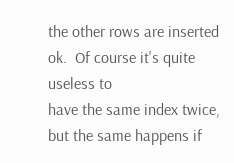the other rows are inserted ok.  Of course it's quite useless to
have the same index twice, but the same happens if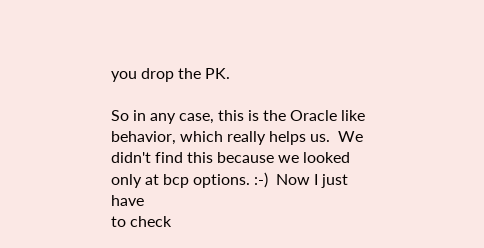you drop the PK.

So in any case, this is the Oracle like behavior, which really helps us.  We
didn't find this because we looked only at bcp options. :-)  Now I just have
to check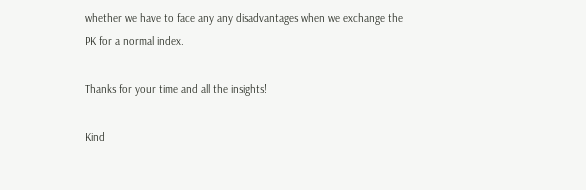whether we have to face any any disadvantages when we exchange the
PK for a normal index.

Thanks for your time and all the insights!

Kind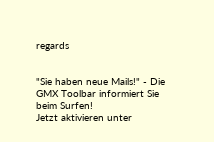regards


"Sie haben neue Mails!" - Die GMX Toolbar informiert Sie beim Surfen!
Jetzt aktivieren unter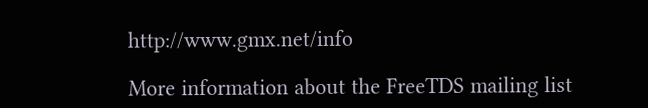http://www.gmx.net/info

More information about the FreeTDS mailing list